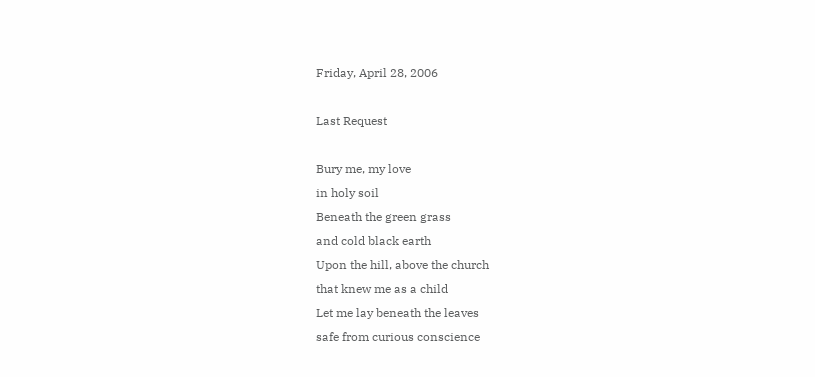Friday, April 28, 2006

Last Request

Bury me, my love
in holy soil
Beneath the green grass
and cold black earth
Upon the hill, above the church
that knew me as a child
Let me lay beneath the leaves
safe from curious conscience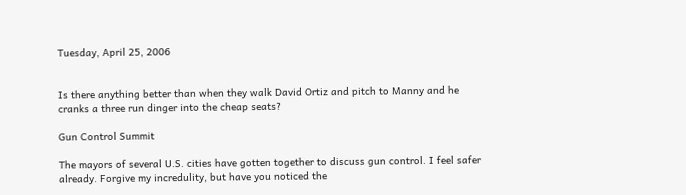Tuesday, April 25, 2006


Is there anything better than when they walk David Ortiz and pitch to Manny and he cranks a three run dinger into the cheap seats?

Gun Control Summit

The mayors of several U.S. cities have gotten together to discuss gun control. I feel safer already. Forgive my incredulity, but have you noticed the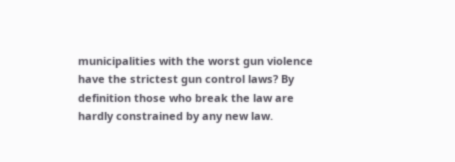municipalities with the worst gun violence have the strictest gun control laws? By definition those who break the law are hardly constrained by any new law.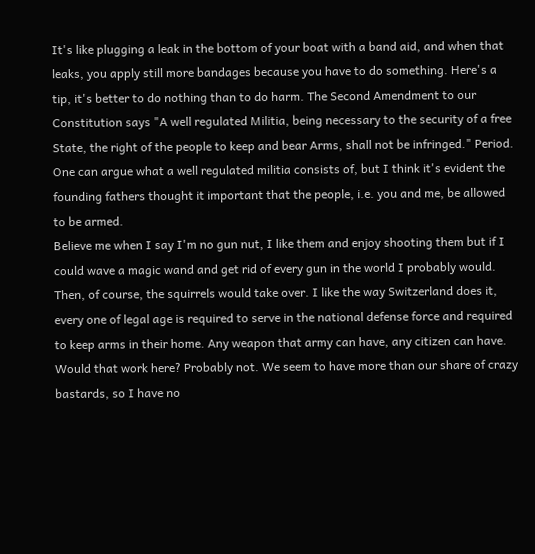It's like plugging a leak in the bottom of your boat with a band aid, and when that leaks, you apply still more bandages because you have to do something. Here's a tip, it's better to do nothing than to do harm. The Second Amendment to our Constitution says "A well regulated Militia, being necessary to the security of a free State, the right of the people to keep and bear Arms, shall not be infringed." Period. One can argue what a well regulated militia consists of, but I think it's evident the founding fathers thought it important that the people, i.e. you and me, be allowed to be armed.
Believe me when I say I'm no gun nut, I like them and enjoy shooting them but if I could wave a magic wand and get rid of every gun in the world I probably would. Then, of course, the squirrels would take over. I like the way Switzerland does it, every one of legal age is required to serve in the national defense force and required to keep arms in their home. Any weapon that army can have, any citizen can have. Would that work here? Probably not. We seem to have more than our share of crazy bastards, so I have no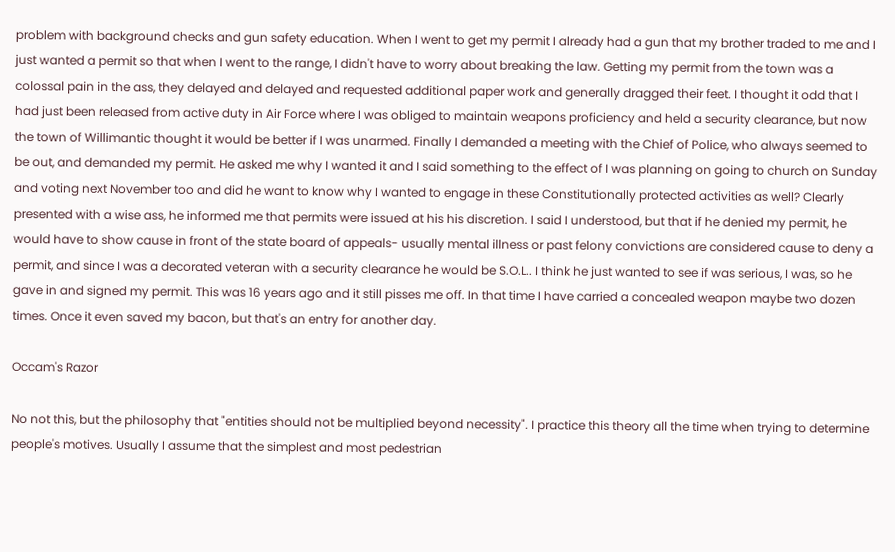problem with background checks and gun safety education. When I went to get my permit I already had a gun that my brother traded to me and I just wanted a permit so that when I went to the range, I didn't have to worry about breaking the law. Getting my permit from the town was a colossal pain in the ass, they delayed and delayed and requested additional paper work and generally dragged their feet. I thought it odd that I had just been released from active duty in Air Force where I was obliged to maintain weapons proficiency and held a security clearance, but now the town of Willimantic thought it would be better if I was unarmed. Finally I demanded a meeting with the Chief of Police, who always seemed to be out, and demanded my permit. He asked me why I wanted it and I said something to the effect of I was planning on going to church on Sunday and voting next November too and did he want to know why I wanted to engage in these Constitutionally protected activities as well? Clearly presented with a wise ass, he informed me that permits were issued at his his discretion. I said I understood, but that if he denied my permit, he would have to show cause in front of the state board of appeals- usually mental illness or past felony convictions are considered cause to deny a permit, and since I was a decorated veteran with a security clearance he would be S.O.L.. I think he just wanted to see if was serious, I was, so he gave in and signed my permit. This was 16 years ago and it still pisses me off. In that time I have carried a concealed weapon maybe two dozen times. Once it even saved my bacon, but that's an entry for another day.

Occam's Razor

No not this, but the philosophy that "entities should not be multiplied beyond necessity". I practice this theory all the time when trying to determine people's motives. Usually I assume that the simplest and most pedestrian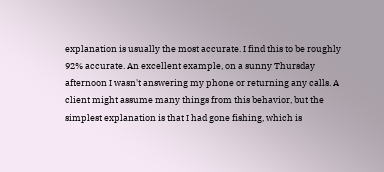explanation is usually the most accurate. I find this to be roughly 92% accurate. An excellent example, on a sunny Thursday afternoon I wasn't answering my phone or returning any calls. A client might assume many things from this behavior, but the simplest explanation is that I had gone fishing, which is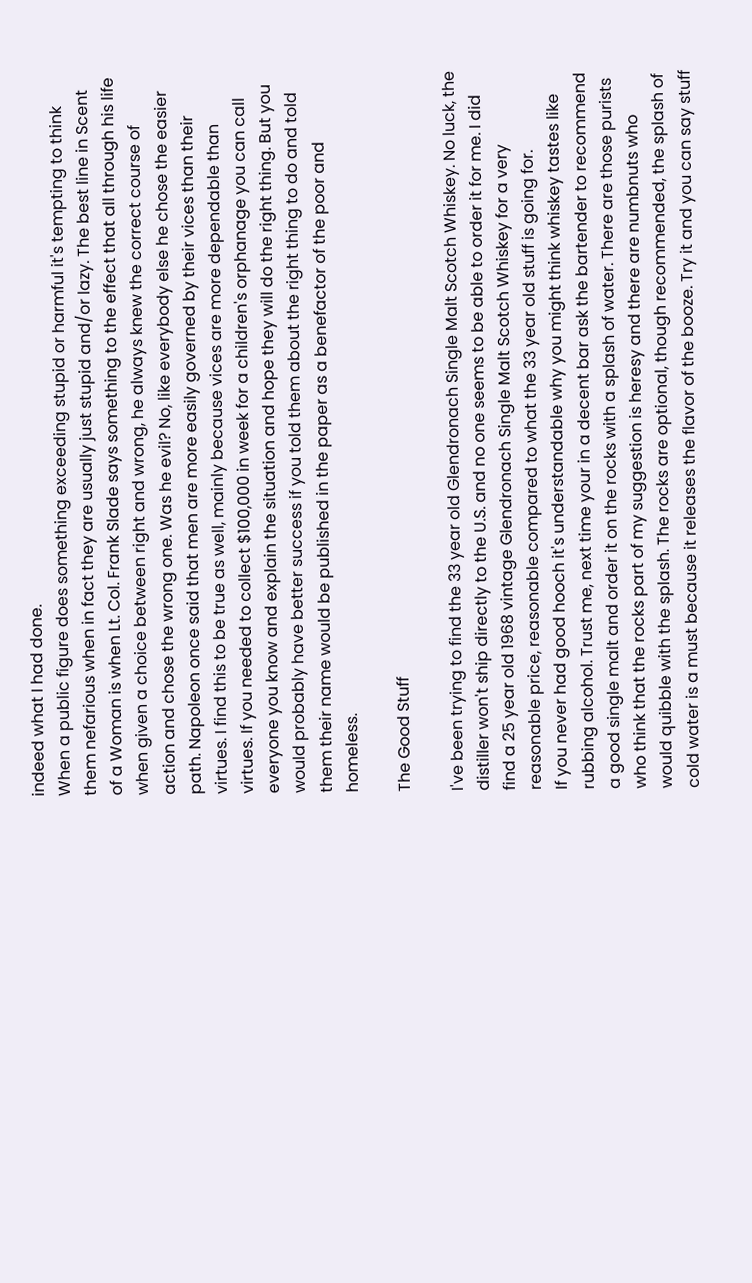indeed what I had done.
When a public figure does something exceeding stupid or harmful it's tempting to think them nefarious when in fact they are usually just stupid and/or lazy. The best line in Scent of a Woman is when Lt. Col. Frank Slade says something to the effect that all through his life when given a choice between right and wrong, he always knew the correct course of action and chose the wrong one. Was he evil? No, like everybody else he chose the easier path. Napoleon once said that men are more easily governed by their vices than their virtues. I find this to be true as well, mainly because vices are more dependable than virtues. If you needed to collect $100,000 in week for a children's orphanage you can call everyone you know and explain the situation and hope they will do the right thing. But you would probably have better success if you told them about the right thing to do and told them their name would be published in the paper as a benefactor of the poor and homeless.

The Good Stuff

I've been trying to find the 33 year old Glendronach Single Malt Scotch Whiskey. No luck, the distiller won't ship directly to the U.S. and no one seems to be able to order it for me. I did find a 25 year old 1968 vintage Glendronach Single Malt Scotch Whiskey for a very reasonable price, reasonable compared to what the 33 year old stuff is going for.
If you never had good hooch it's understandable why you might think whiskey tastes like rubbing alcohol. Trust me, next time your in a decent bar ask the bartender to recommend a good single malt and order it on the rocks with a splash of water. There are those purists who think that the rocks part of my suggestion is heresy and there are numbnuts who would quibble with the splash. The rocks are optional, though recommended, the splash of cold water is a must because it releases the flavor of the booze. Try it and you can say stuff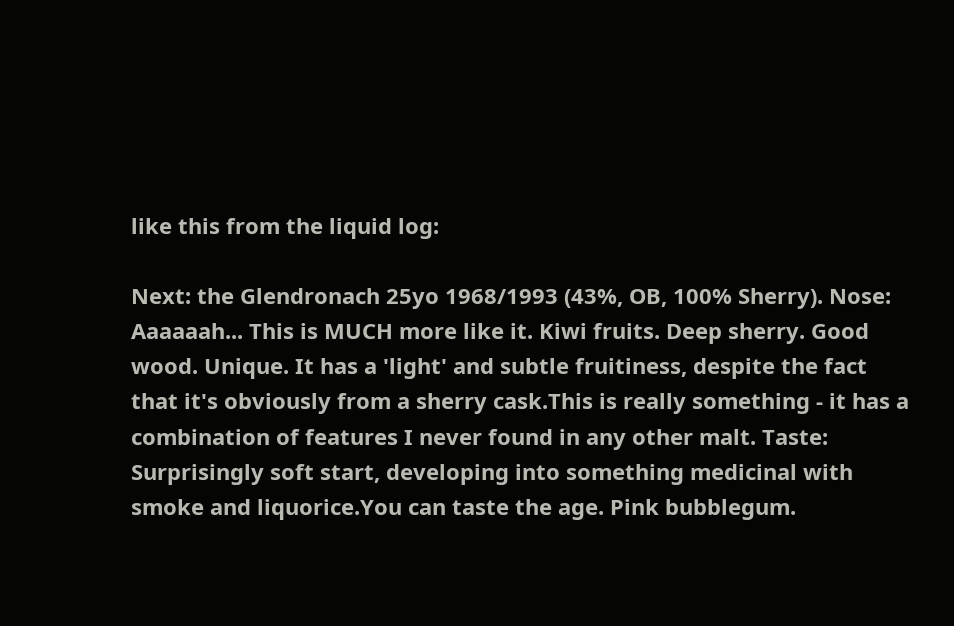like this from the liquid log:

Next: the Glendronach 25yo 1968/1993 (43%, OB, 100% Sherry). Nose: Aaaaaah... This is MUCH more like it. Kiwi fruits. Deep sherry. Good wood. Unique. It has a 'light' and subtle fruitiness, despite the fact that it's obviously from a sherry cask.This is really something - it has a combination of features I never found in any other malt. Taste: Surprisingly soft start, developing into something medicinal with smoke and liquorice.You can taste the age. Pink bubblegum.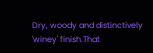Dry, woody and distinctively 'winey' finish.That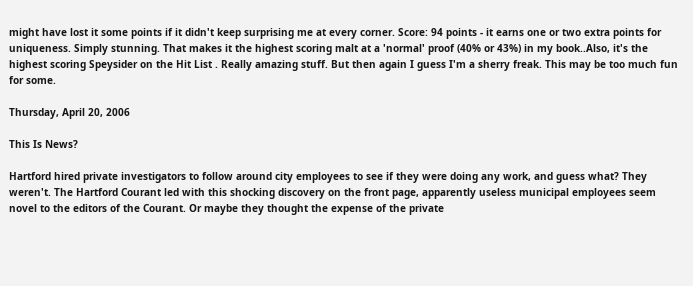might have lost it some points if it didn't keep surprising me at every corner. Score: 94 points - it earns one or two extra points for uniqueness. Simply stunning. That makes it the highest scoring malt at a 'normal' proof (40% or 43%) in my book..Also, it's the highest scoring Speysider on the Hit List . Really amazing stuff. But then again I guess I'm a sherry freak. This may be too much fun for some.

Thursday, April 20, 2006

This Is News?

Hartford hired private investigators to follow around city employees to see if they were doing any work, and guess what? They weren't. The Hartford Courant led with this shocking discovery on the front page, apparently useless municipal employees seem novel to the editors of the Courant. Or maybe they thought the expense of the private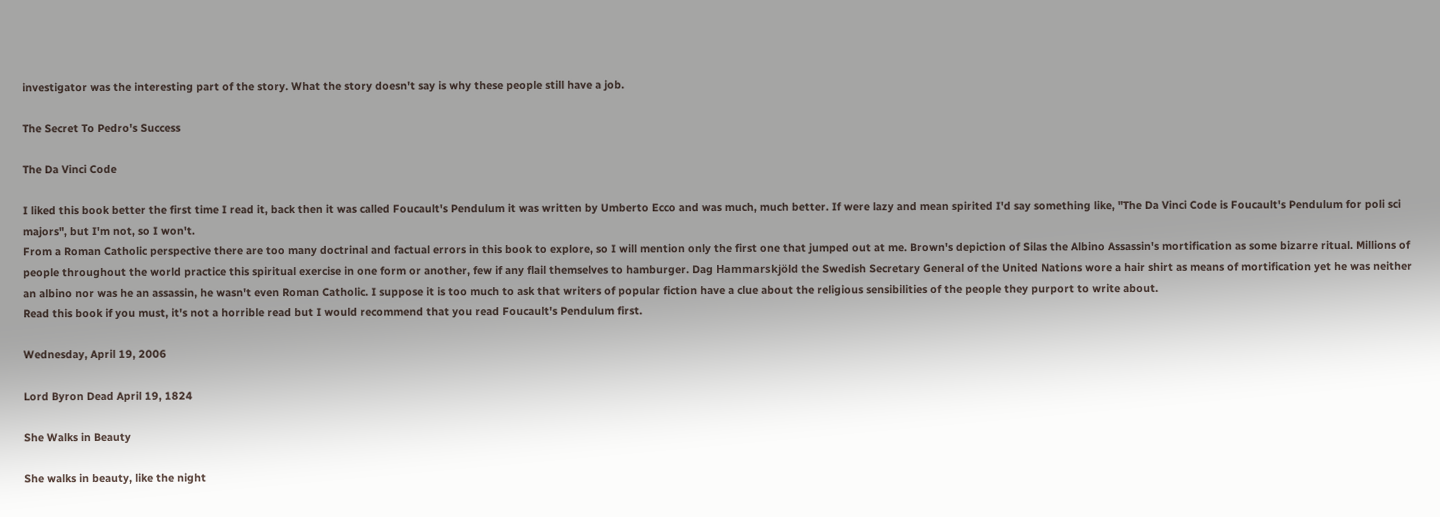investigator was the interesting part of the story. What the story doesn't say is why these people still have a job.

The Secret To Pedro's Success

The Da Vinci Code

I liked this book better the first time I read it, back then it was called Foucault's Pendulum it was written by Umberto Ecco and was much, much better. If were lazy and mean spirited I'd say something like, "The Da Vinci Code is Foucault's Pendulum for poli sci majors", but I'm not, so I won't.
From a Roman Catholic perspective there are too many doctrinal and factual errors in this book to explore, so I will mention only the first one that jumped out at me. Brown's depiction of Silas the Albino Assassin's mortification as some bizarre ritual. Millions of people throughout the world practice this spiritual exercise in one form or another, few if any flail themselves to hamburger. Dag Hammarskjöld the Swedish Secretary General of the United Nations wore a hair shirt as means of mortification yet he was neither an albino nor was he an assassin, he wasn't even Roman Catholic. I suppose it is too much to ask that writers of popular fiction have a clue about the religious sensibilities of the people they purport to write about.
Read this book if you must, it's not a horrible read but I would recommend that you read Foucault's Pendulum first.

Wednesday, April 19, 2006

Lord Byron Dead April 19, 1824

She Walks in Beauty

She walks in beauty, like the night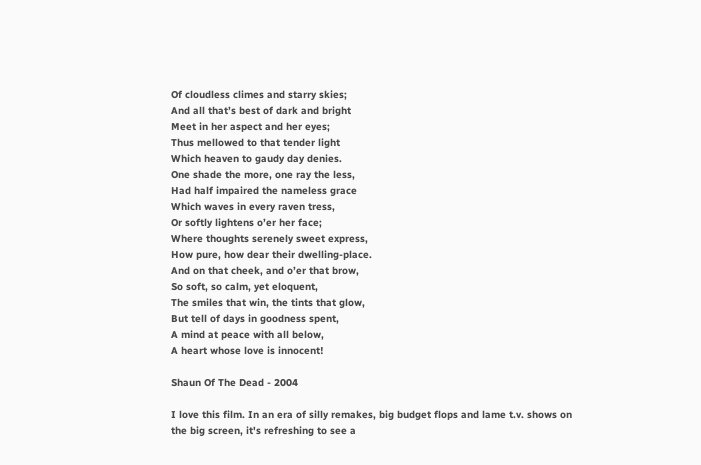Of cloudless climes and starry skies;
And all that’s best of dark and bright
Meet in her aspect and her eyes;
Thus mellowed to that tender light
Which heaven to gaudy day denies.
One shade the more, one ray the less,
Had half impaired the nameless grace
Which waves in every raven tress,
Or softly lightens o’er her face;
Where thoughts serenely sweet express,
How pure, how dear their dwelling-place.
And on that cheek, and o’er that brow,
So soft, so calm, yet eloquent,
The smiles that win, the tints that glow,
But tell of days in goodness spent,
A mind at peace with all below,
A heart whose love is innocent!

Shaun Of The Dead - 2004

I love this film. In an era of silly remakes, big budget flops and lame t.v. shows on the big screen, it's refreshing to see a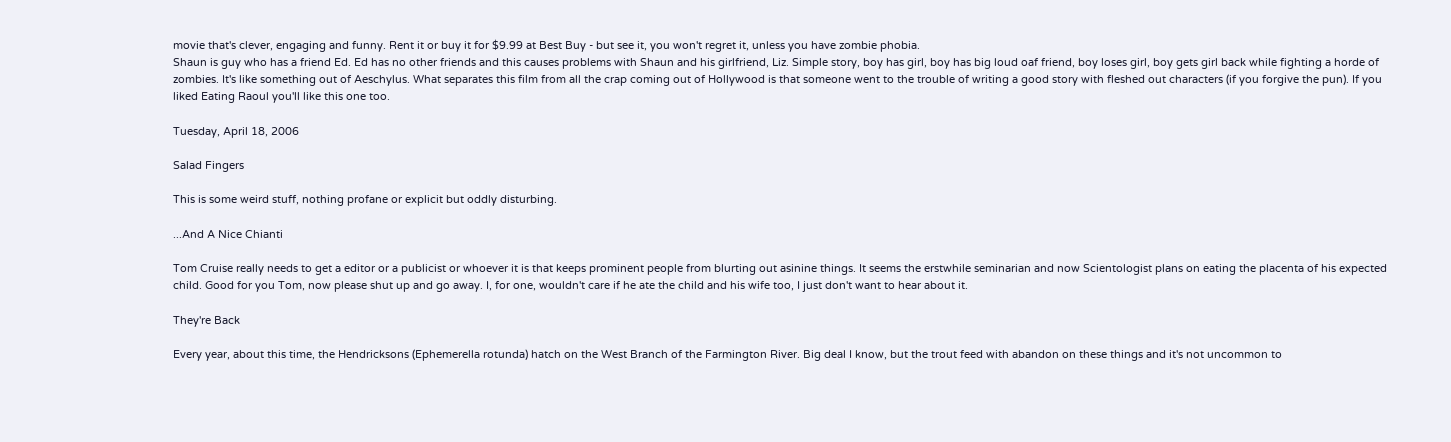movie that's clever, engaging and funny. Rent it or buy it for $9.99 at Best Buy - but see it, you won't regret it, unless you have zombie phobia.
Shaun is guy who has a friend Ed. Ed has no other friends and this causes problems with Shaun and his girlfriend, Liz. Simple story, boy has girl, boy has big loud oaf friend, boy loses girl, boy gets girl back while fighting a horde of zombies. It's like something out of Aeschylus. What separates this film from all the crap coming out of Hollywood is that someone went to the trouble of writing a good story with fleshed out characters (if you forgive the pun). If you liked Eating Raoul you'll like this one too.

Tuesday, April 18, 2006

Salad Fingers

This is some weird stuff, nothing profane or explicit but oddly disturbing.

...And A Nice Chianti

Tom Cruise really needs to get a editor or a publicist or whoever it is that keeps prominent people from blurting out asinine things. It seems the erstwhile seminarian and now Scientologist plans on eating the placenta of his expected child. Good for you Tom, now please shut up and go away. I, for one, wouldn't care if he ate the child and his wife too, I just don't want to hear about it.

They're Back

Every year, about this time, the Hendricksons (Ephemerella rotunda) hatch on the West Branch of the Farmington River. Big deal I know, but the trout feed with abandon on these things and it's not uncommon to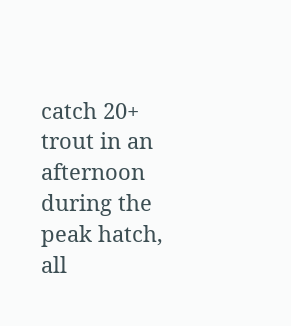catch 20+ trout in an afternoon during the peak hatch, all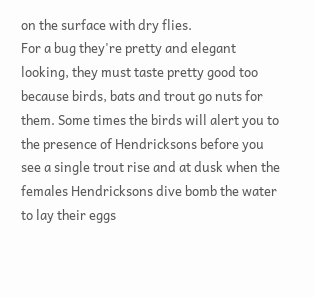on the surface with dry flies.
For a bug they're pretty and elegant looking, they must taste pretty good too because birds, bats and trout go nuts for them. Some times the birds will alert you to the presence of Hendricksons before you see a single trout rise and at dusk when the females Hendricksons dive bomb the water to lay their eggs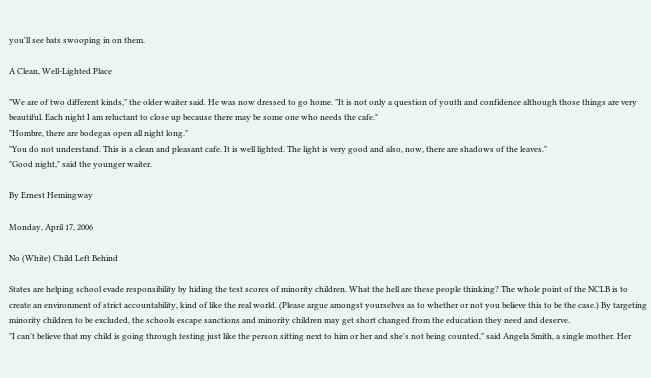you'll see bats swooping in on them.

A Clean, Well-Lighted Place

"We are of two different kinds," the older waiter said. He was now dressed to go home. "It is not only a question of youth and confidence although those things are very beautiful. Each night I am reluctant to close up because there may be some one who needs the cafe."
"Hombre, there are bodegas open all night long."
"You do not understand. This is a clean and pleasant cafe. It is well lighted. The light is very good and also, now, there are shadows of the leaves."
"Good night," said the younger waiter.

By Ernest Hemingway

Monday, April 17, 2006

No (White) Child Left Behind

States are helping school evade responsibility by hiding the test scores of minority children. What the hell are these people thinking? The whole point of the NCLB is to create an environment of strict accountability, kind of like the real world. (Please argue amongst yourselves as to whether or not you believe this to be the case.) By targeting minority children to be excluded, the schools escape sanctions and minority children may get short changed from the education they need and deserve.
"I can't believe that my child is going through testing just like the person sitting next to him or her and she's not being counted," said Angela Smith, a single mother. Her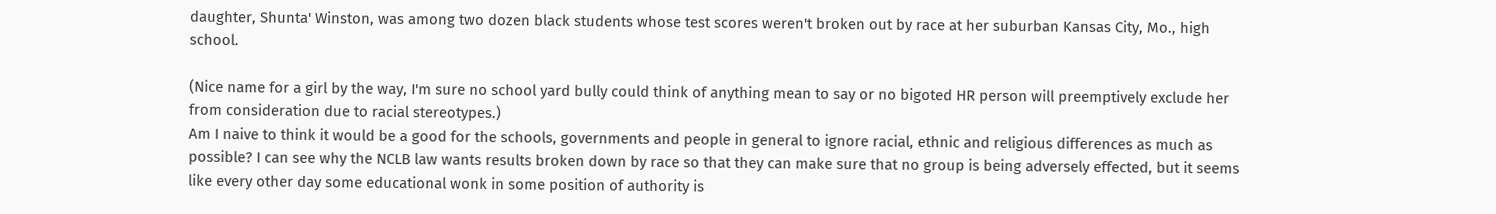daughter, Shunta' Winston, was among two dozen black students whose test scores weren't broken out by race at her suburban Kansas City, Mo., high school.

(Nice name for a girl by the way, I'm sure no school yard bully could think of anything mean to say or no bigoted HR person will preemptively exclude her from consideration due to racial stereotypes.)
Am I naive to think it would be a good for the schools, governments and people in general to ignore racial, ethnic and religious differences as much as possible? I can see why the NCLB law wants results broken down by race so that they can make sure that no group is being adversely effected, but it seems like every other day some educational wonk in some position of authority is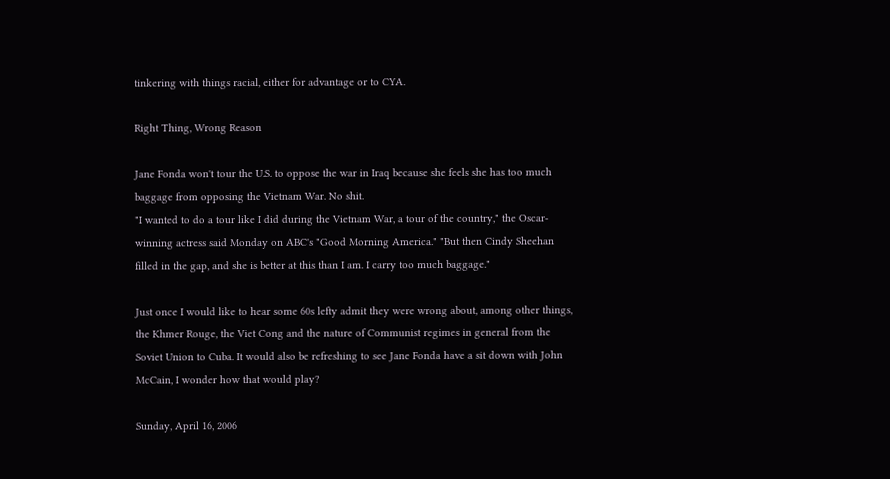tinkering with things racial, either for advantage or to CYA.

Right Thing, Wrong Reason

Jane Fonda won't tour the U.S. to oppose the war in Iraq because she feels she has too much baggage from opposing the Vietnam War. No shit.
"I wanted to do a tour like I did during the Vietnam War, a tour of the country," the Oscar-winning actress said Monday on ABC's "Good Morning America." "But then Cindy Sheehan filled in the gap, and she is better at this than I am. I carry too much baggage."

Just once I would like to hear some 60s lefty admit they were wrong about, among other things, the Khmer Rouge, the Viet Cong and the nature of Communist regimes in general from the Soviet Union to Cuba. It would also be refreshing to see Jane Fonda have a sit down with John McCain, I wonder how that would play?

Sunday, April 16, 2006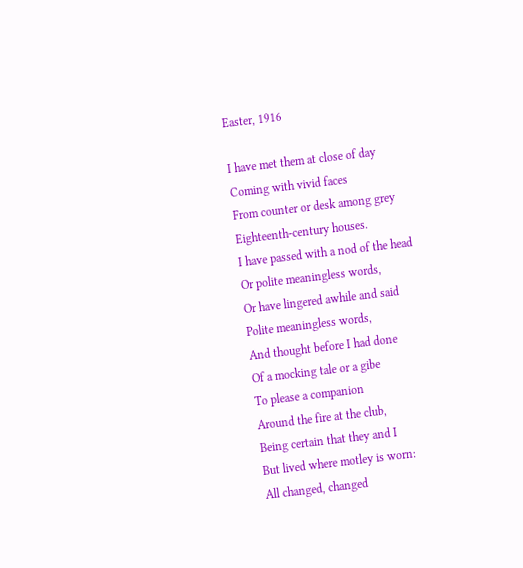Easter, 1916

I have met them at close of day
Coming with vivid faces
From counter or desk among grey
Eighteenth-century houses.
I have passed with a nod of the head
Or polite meaningless words,
Or have lingered awhile and said
Polite meaningless words,
And thought before I had done
Of a mocking tale or a gibe
To please a companion
Around the fire at the club,
Being certain that they and I
But lived where motley is worn:
All changed, changed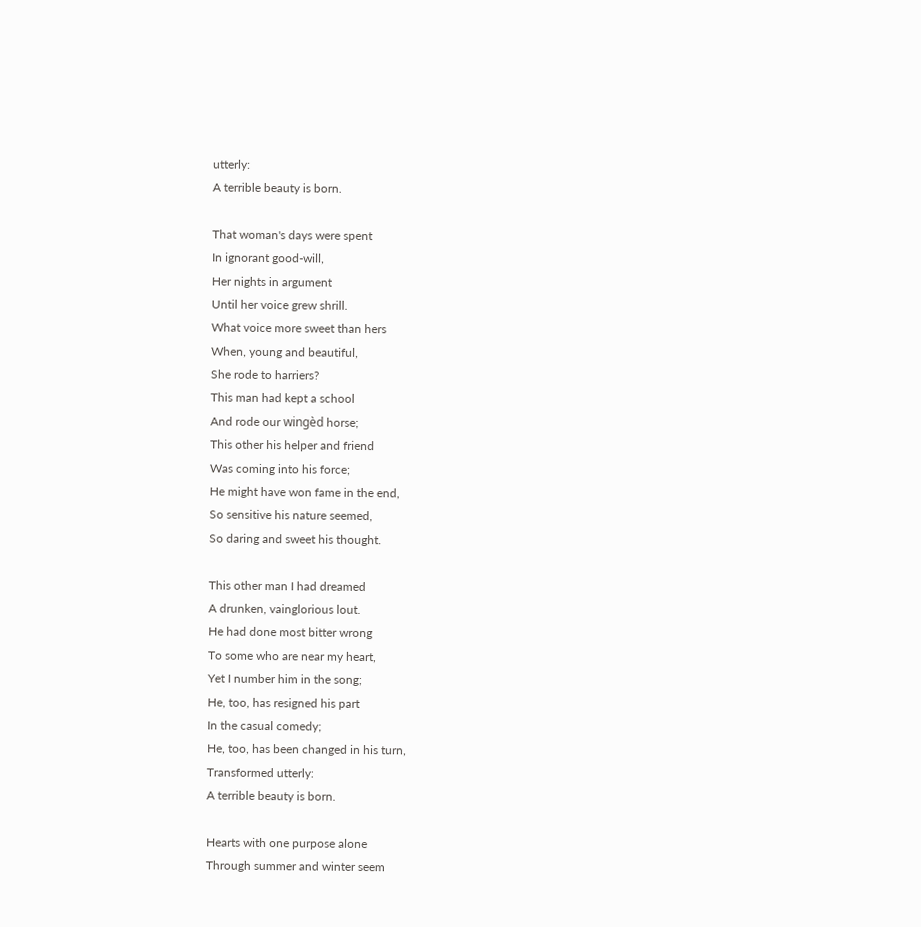utterly:
A terrible beauty is born.

That woman's days were spent
In ignorant good-will,
Her nights in argument
Until her voice grew shrill.
What voice more sweet than hers
When, young and beautiful,
She rode to harriers?
This man had kept a school
And rode our wingèd horse;
This other his helper and friend
Was coming into his force;
He might have won fame in the end,
So sensitive his nature seemed,
So daring and sweet his thought.

This other man I had dreamed
A drunken, vainglorious lout.
He had done most bitter wrong
To some who are near my heart,
Yet I number him in the song;
He, too, has resigned his part
In the casual comedy;
He, too, has been changed in his turn,
Transformed utterly:
A terrible beauty is born.

Hearts with one purpose alone
Through summer and winter seem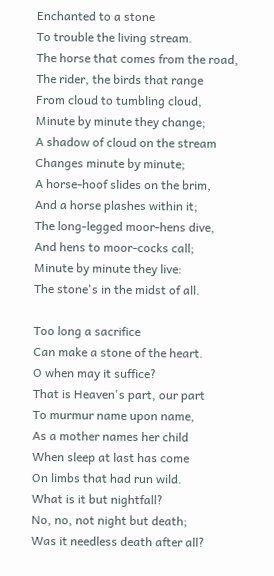Enchanted to a stone
To trouble the living stream.
The horse that comes from the road,
The rider, the birds that range
From cloud to tumbling cloud,
Minute by minute they change;
A shadow of cloud on the stream
Changes minute by minute;
A horse-hoof slides on the brim,
And a horse plashes within it;
The long-legged moor-hens dive,
And hens to moor-cocks call;
Minute by minute they live:
The stone's in the midst of all.

Too long a sacrifice
Can make a stone of the heart.
O when may it suffice?
That is Heaven's part, our part
To murmur name upon name,
As a mother names her child
When sleep at last has come
On limbs that had run wild.
What is it but nightfall?
No, no, not night but death;
Was it needless death after all?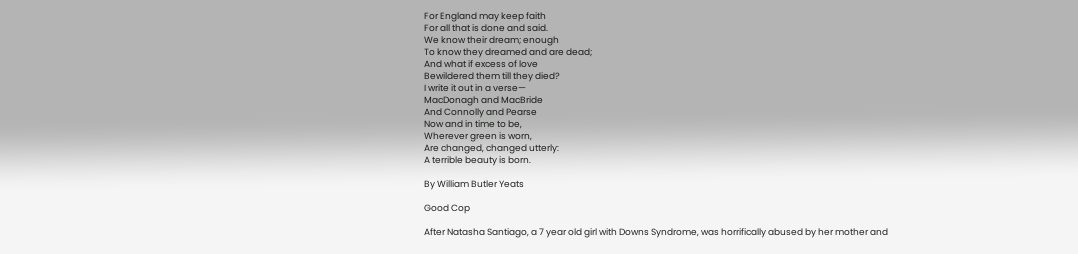For England may keep faith
For all that is done and said.
We know their dream; enough
To know they dreamed and are dead;
And what if excess of love
Bewildered them till they died?
I write it out in a verse—
MacDonagh and MacBride
And Connolly and Pearse
Now and in time to be,
Wherever green is worn,
Are changed, changed utterly:
A terrible beauty is born.

By William Butler Yeats

Good Cop

After Natasha Santiago, a 7 year old girl with Downs Syndrome, was horrifically abused by her mother and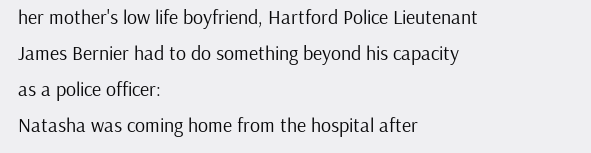her mother's low life boyfriend, Hartford Police Lieutenant James Bernier had to do something beyond his capacity as a police officer:
Natasha was coming home from the hospital after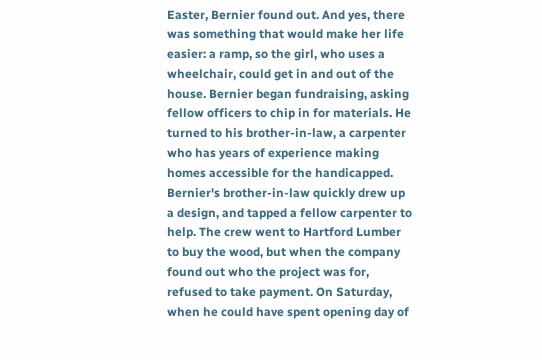Easter, Bernier found out. And yes, there was something that would make her life easier: a ramp, so the girl, who uses a wheelchair, could get in and out of the house. Bernier began fundraising, asking fellow officers to chip in for materials. He turned to his brother-in-law, a carpenter who has years of experience making homes accessible for the handicapped. Bernier's brother-in-law quickly drew up a design, and tapped a fellow carpenter to help. The crew went to Hartford Lumber to buy the wood, but when the company found out who the project was for, refused to take payment. On Saturday, when he could have spent opening day of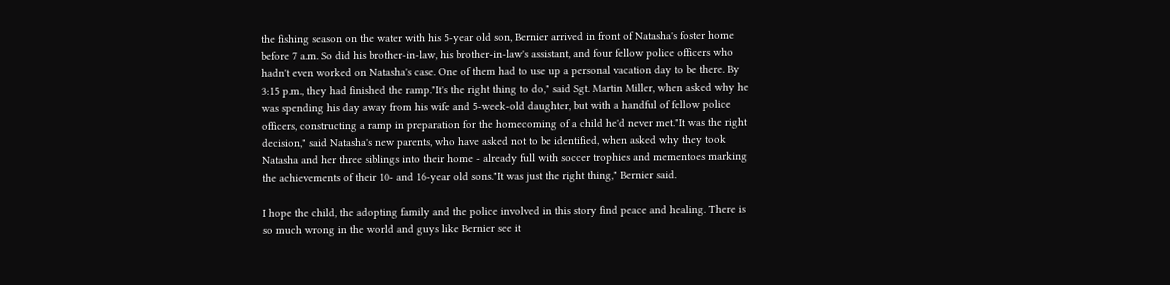the fishing season on the water with his 5-year old son, Bernier arrived in front of Natasha's foster home before 7 a.m. So did his brother-in-law, his brother-in-law's assistant, and four fellow police officers who hadn't even worked on Natasha's case. One of them had to use up a personal vacation day to be there. By 3:15 p.m., they had finished the ramp."It's the right thing to do," said Sgt. Martin Miller, when asked why he was spending his day away from his wife and 5-week-old daughter, but with a handful of fellow police officers, constructing a ramp in preparation for the homecoming of a child he'd never met."It was the right decision," said Natasha's new parents, who have asked not to be identified, when asked why they took Natasha and her three siblings into their home - already full with soccer trophies and mementoes marking the achievements of their 10- and 16-year old sons."It was just the right thing," Bernier said.

I hope the child, the adopting family and the police involved in this story find peace and healing. There is so much wrong in the world and guys like Bernier see it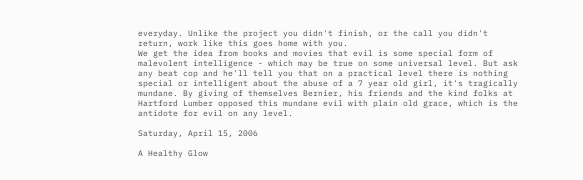everyday. Unlike the project you didn't finish, or the call you didn't return, work like this goes home with you.
We get the idea from books and movies that evil is some special form of malevolent intelligence - which may be true on some universal level. But ask any beat cop and he'll tell you that on a practical level there is nothing special or intelligent about the abuse of a 7 year old girl, it's tragically mundane. By giving of themselves Bernier, his friends and the kind folks at Hartford Lumber opposed this mundane evil with plain old grace, which is the antidote for evil on any level.

Saturday, April 15, 2006

A Healthy Glow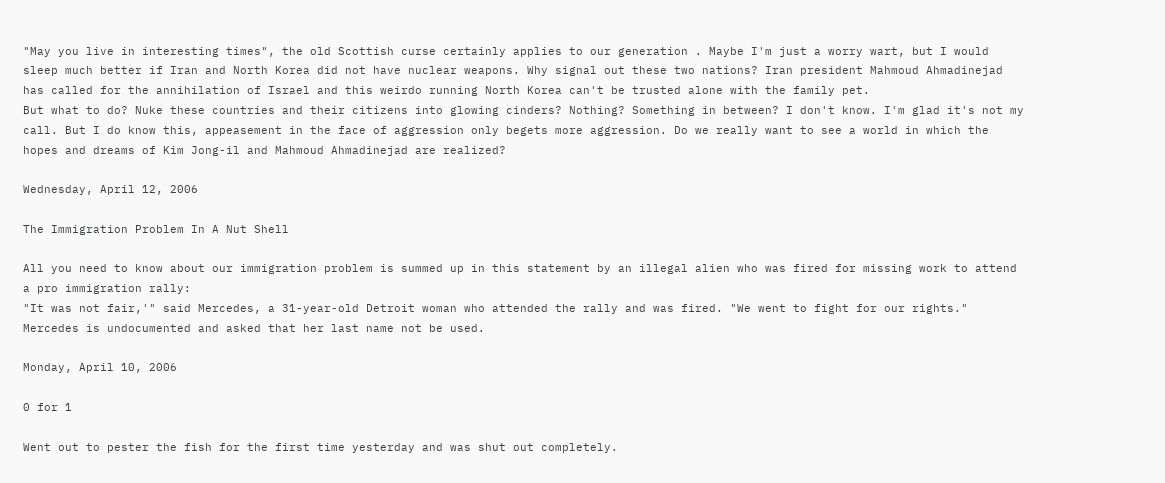"May you live in interesting times", the old Scottish curse certainly applies to our generation . Maybe I'm just a worry wart, but I would sleep much better if Iran and North Korea did not have nuclear weapons. Why signal out these two nations? Iran president Mahmoud Ahmadinejad has called for the annihilation of Israel and this weirdo running North Korea can't be trusted alone with the family pet.
But what to do? Nuke these countries and their citizens into glowing cinders? Nothing? Something in between? I don't know. I'm glad it's not my call. But I do know this, appeasement in the face of aggression only begets more aggression. Do we really want to see a world in which the hopes and dreams of Kim Jong-il and Mahmoud Ahmadinejad are realized?

Wednesday, April 12, 2006

The Immigration Problem In A Nut Shell

All you need to know about our immigration problem is summed up in this statement by an illegal alien who was fired for missing work to attend a pro immigration rally:
"It was not fair,'" said Mercedes, a 31-year-old Detroit woman who attended the rally and was fired. "We went to fight for our rights." Mercedes is undocumented and asked that her last name not be used.

Monday, April 10, 2006

0 for 1

Went out to pester the fish for the first time yesterday and was shut out completely.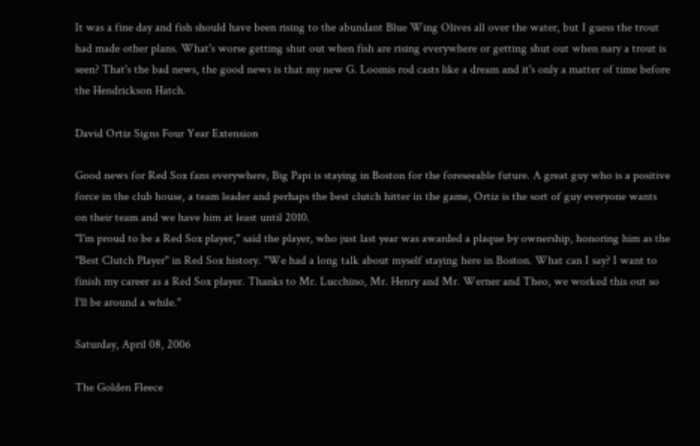It was a fine day and fish should have been rising to the abundant Blue Wing Olives all over the water, but I guess the trout had made other plans. What's worse getting shut out when fish are rising everywhere or getting shut out when nary a trout is seen? That's the bad news, the good news is that my new G. Loomis rod casts like a dream and it's only a matter of time before the Hendrickson Hatch.

David Ortiz Signs Four Year Extension

Good news for Red Sox fans everywhere, Big Papi is staying in Boston for the foreseeable future. A great guy who is a positive force in the club house, a team leader and perhaps the best clutch hitter in the game, Ortiz is the sort of guy everyone wants on their team and we have him at least until 2010.
"I'm proud to be a Red Sox player," said the player, who just last year was awarded a plaque by ownership, honoring him as the "Best Clutch Player" in Red Sox history. "We had a long talk about myself staying here in Boston. What can I say? I want to finish my career as a Red Sox player. Thanks to Mr. Lucchino, Mr. Henry and Mr. Werner and Theo, we worked this out so I'll be around a while."

Saturday, April 08, 2006

The Golden Fleece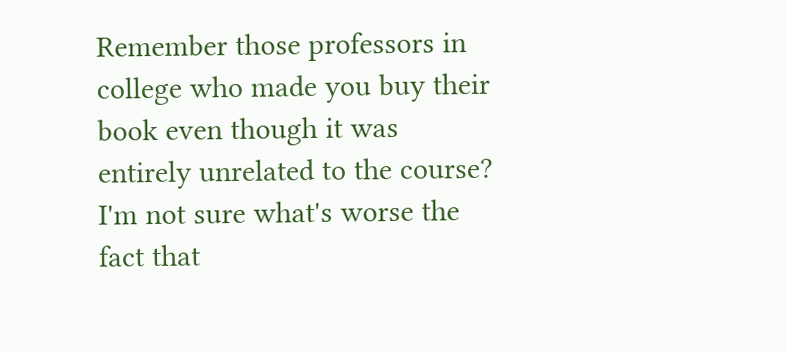Remember those professors in college who made you buy their book even though it was entirely unrelated to the course? I'm not sure what's worse the fact that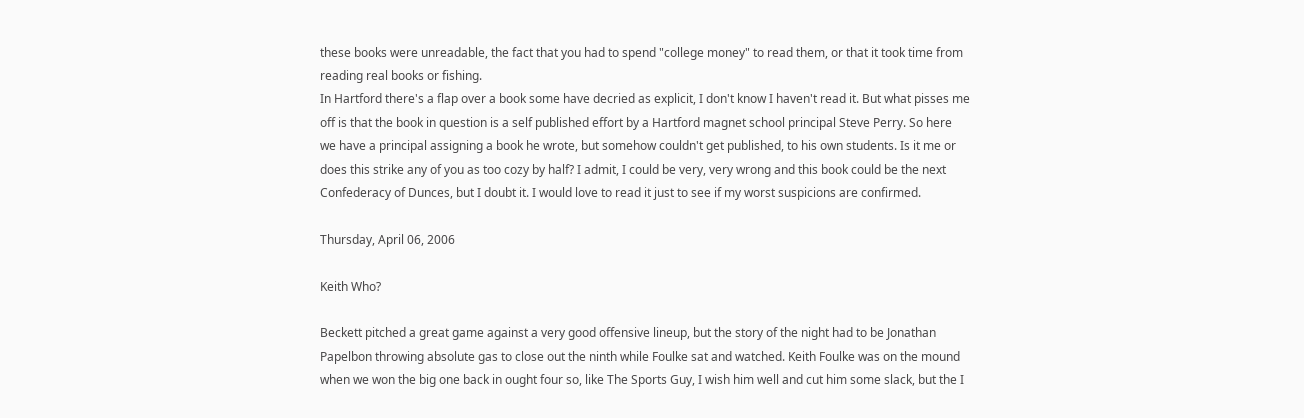these books were unreadable, the fact that you had to spend "college money" to read them, or that it took time from reading real books or fishing.
In Hartford there's a flap over a book some have decried as explicit, I don't know I haven't read it. But what pisses me off is that the book in question is a self published effort by a Hartford magnet school principal Steve Perry. So here we have a principal assigning a book he wrote, but somehow couldn't get published, to his own students. Is it me or does this strike any of you as too cozy by half? I admit, I could be very, very wrong and this book could be the next Confederacy of Dunces, but I doubt it. I would love to read it just to see if my worst suspicions are confirmed.

Thursday, April 06, 2006

Keith Who?

Beckett pitched a great game against a very good offensive lineup, but the story of the night had to be Jonathan Papelbon throwing absolute gas to close out the ninth while Foulke sat and watched. Keith Foulke was on the mound when we won the big one back in ought four so, like The Sports Guy, I wish him well and cut him some slack, but the I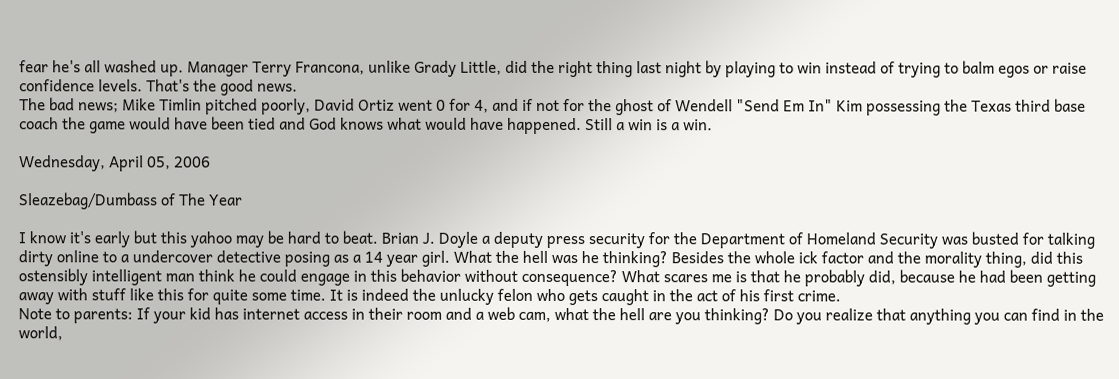fear he's all washed up. Manager Terry Francona, unlike Grady Little, did the right thing last night by playing to win instead of trying to balm egos or raise confidence levels. That's the good news.
The bad news; Mike Timlin pitched poorly, David Ortiz went 0 for 4, and if not for the ghost of Wendell "Send Em In" Kim possessing the Texas third base coach the game would have been tied and God knows what would have happened. Still a win is a win.

Wednesday, April 05, 2006

Sleazebag/Dumbass of The Year

I know it's early but this yahoo may be hard to beat. Brian J. Doyle a deputy press security for the Department of Homeland Security was busted for talking dirty online to a undercover detective posing as a 14 year girl. What the hell was he thinking? Besides the whole ick factor and the morality thing, did this ostensibly intelligent man think he could engage in this behavior without consequence? What scares me is that he probably did, because he had been getting away with stuff like this for quite some time. It is indeed the unlucky felon who gets caught in the act of his first crime.
Note to parents: If your kid has internet access in their room and a web cam, what the hell are you thinking? Do you realize that anything you can find in the world,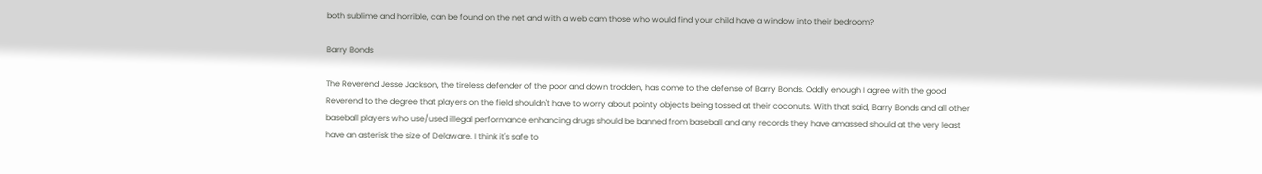both sublime and horrible, can be found on the net and with a web cam those who would find your child have a window into their bedroom?

Barry Bonds

The Reverend Jesse Jackson, the tireless defender of the poor and down trodden, has come to the defense of Barry Bonds. Oddly enough I agree with the good Reverend to the degree that players on the field shouldn't have to worry about pointy objects being tossed at their coconuts. With that said, Barry Bonds and all other baseball players who use/used illegal performance enhancing drugs should be banned from baseball and any records they have amassed should at the very least have an asterisk the size of Delaware. I think it's safe to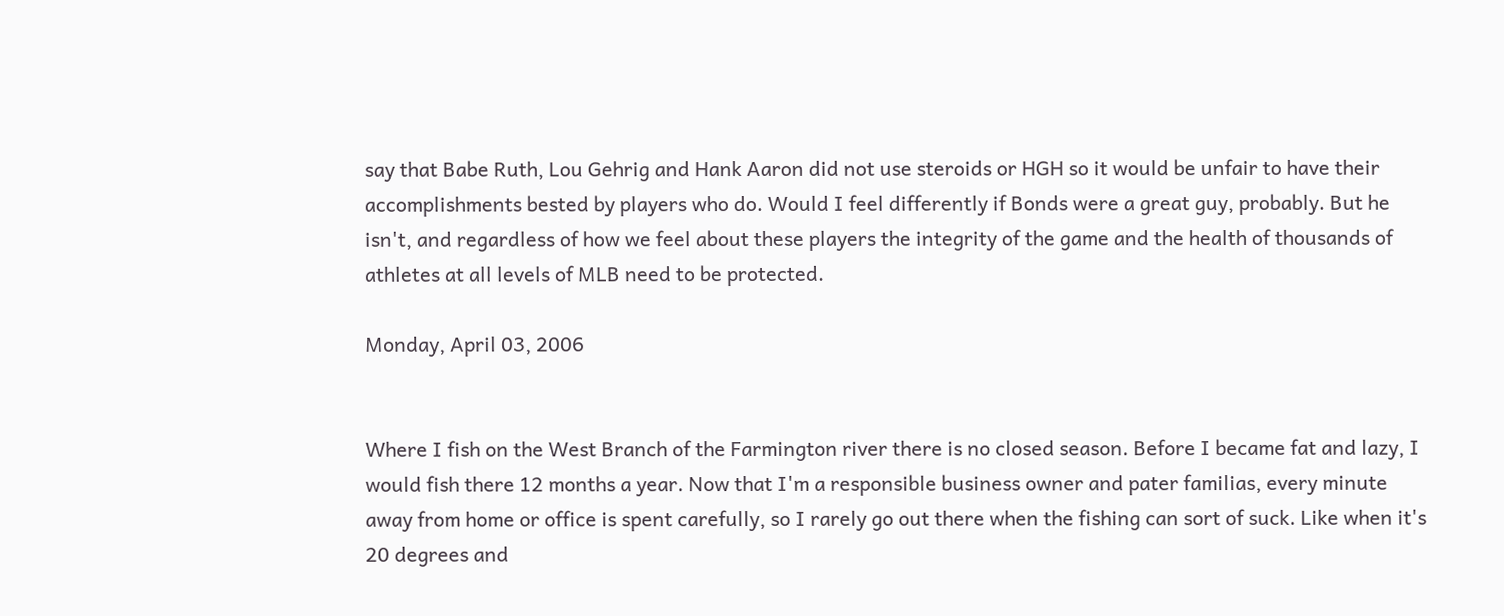say that Babe Ruth, Lou Gehrig and Hank Aaron did not use steroids or HGH so it would be unfair to have their accomplishments bested by players who do. Would I feel differently if Bonds were a great guy, probably. But he isn't, and regardless of how we feel about these players the integrity of the game and the health of thousands of athletes at all levels of MLB need to be protected.

Monday, April 03, 2006


Where I fish on the West Branch of the Farmington river there is no closed season. Before I became fat and lazy, I would fish there 12 months a year. Now that I'm a responsible business owner and pater familias, every minute away from home or office is spent carefully, so I rarely go out there when the fishing can sort of suck. Like when it's 20 degrees and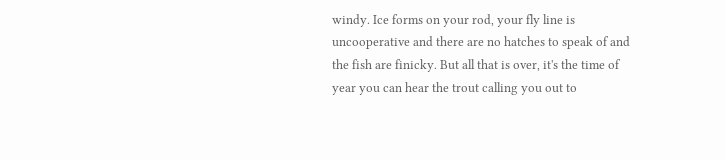windy. Ice forms on your rod, your fly line is uncooperative and there are no hatches to speak of and the fish are finicky. But all that is over, it's the time of year you can hear the trout calling you out to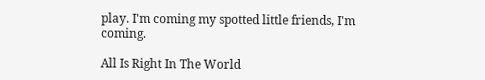play. I'm coming my spotted little friends, I'm coming.

All Is Right In The World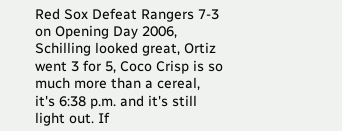Red Sox Defeat Rangers 7-3 on Opening Day 2006, Schilling looked great, Ortiz went 3 for 5, Coco Crisp is so much more than a cereal, it's 6:38 p.m. and it's still light out. If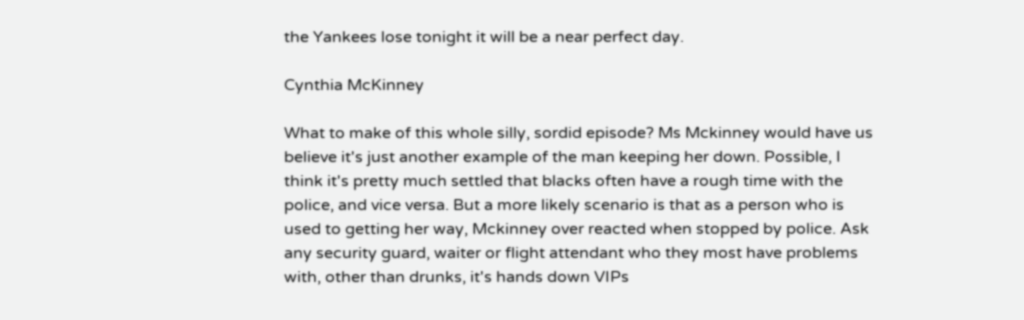the Yankees lose tonight it will be a near perfect day.

Cynthia McKinney

What to make of this whole silly, sordid episode? Ms Mckinney would have us believe it's just another example of the man keeping her down. Possible, I think it's pretty much settled that blacks often have a rough time with the police, and vice versa. But a more likely scenario is that as a person who is used to getting her way, Mckinney over reacted when stopped by police. Ask any security guard, waiter or flight attendant who they most have problems with, other than drunks, it's hands down VIPs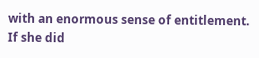with an enormous sense of entitlement. If she did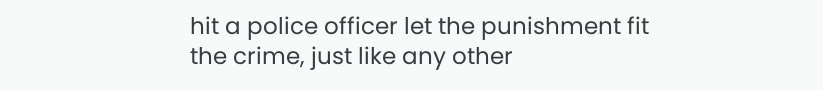hit a police officer let the punishment fit the crime, just like any other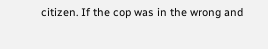citizen. If the cop was in the wrong and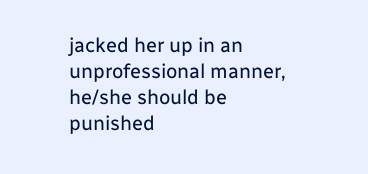jacked her up in an unprofessional manner, he/she should be punished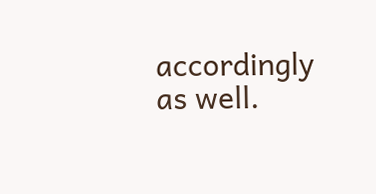accordingly as well.